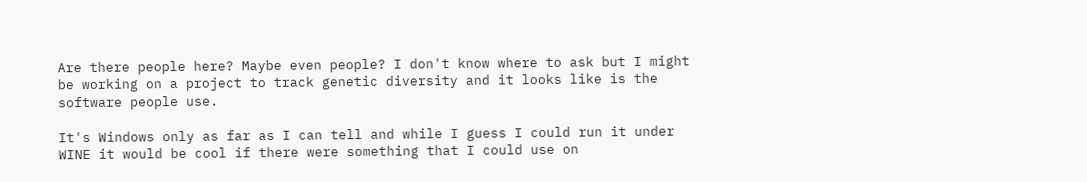Are there people here? Maybe even people? I don't know where to ask but I might be working on a project to track genetic diversity and it looks like is the software people use.

It's Windows only as far as I can tell and while I guess I could run it under WINE it would be cool if there were something that I could use on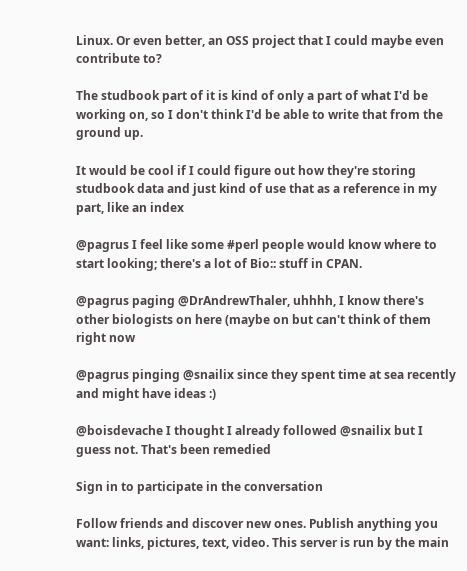Linux. Or even better, an OSS project that I could maybe even contribute to?

The studbook part of it is kind of only a part of what I'd be working on, so I don't think I'd be able to write that from the ground up.

It would be cool if I could figure out how they're storing studbook data and just kind of use that as a reference in my part, like an index

@pagrus I feel like some #perl people would know where to start looking; there's a lot of Bio:: stuff in CPAN.

@pagrus paging @DrAndrewThaler, uhhhh, I know there's other biologists on here (maybe on but can't think of them right now

@pagrus pinging @snailix since they spent time at sea recently and might have ideas :)

@boisdevache I thought I already followed @snailix but I guess not. That's been remedied

Sign in to participate in the conversation

Follow friends and discover new ones. Publish anything you want: links, pictures, text, video. This server is run by the main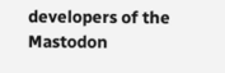developers of the Mastodon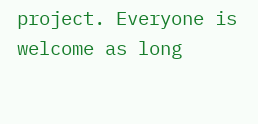project. Everyone is welcome as long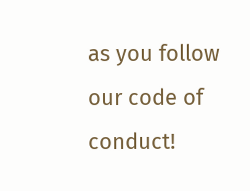as you follow our code of conduct!